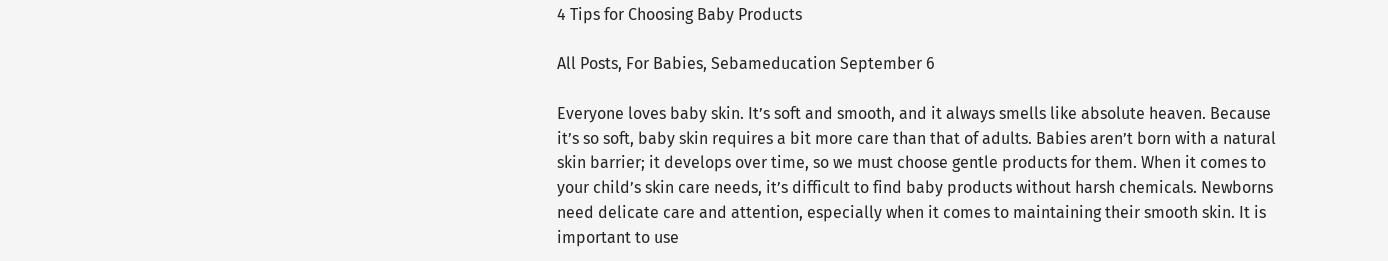4 Tips for Choosing Baby Products

All Posts, For Babies, Sebameducation September 6

Everyone loves baby skin. It’s soft and smooth, and it always smells like absolute heaven. Because it’s so soft, baby skin requires a bit more care than that of adults. Babies aren’t born with a natural skin barrier; it develops over time, so we must choose gentle products for them. When it comes to your child’s skin care needs, it’s difficult to find baby products without harsh chemicals. Newborns need delicate care and attention, especially when it comes to maintaining their smooth skin. It is important to use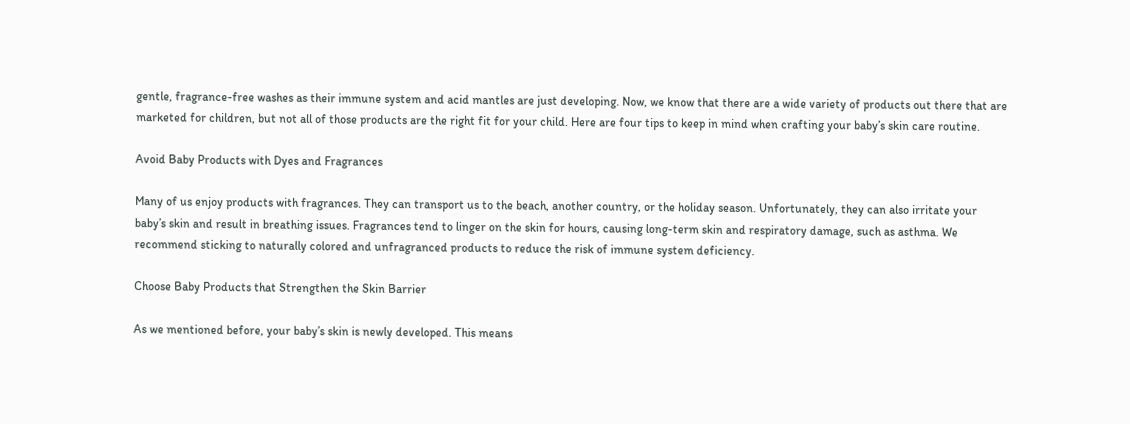gentle, fragrance-free washes as their immune system and acid mantles are just developing. Now, we know that there are a wide variety of products out there that are marketed for children, but not all of those products are the right fit for your child. Here are four tips to keep in mind when crafting your baby’s skin care routine.

Avoid Baby Products with Dyes and Fragrances

Many of us enjoy products with fragrances. They can transport us to the beach, another country, or the holiday season. Unfortunately, they can also irritate your baby’s skin and result in breathing issues. Fragrances tend to linger on the skin for hours, causing long-term skin and respiratory damage, such as asthma. We recommend sticking to naturally colored and unfragranced products to reduce the risk of immune system deficiency.

Choose Baby Products that Strengthen the Skin Barrier

As we mentioned before, your baby’s skin is newly developed. This means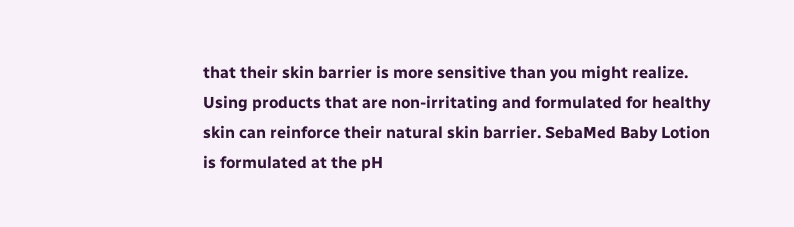that their skin barrier is more sensitive than you might realize. Using products that are non-irritating and formulated for healthy skin can reinforce their natural skin barrier. SebaMed Baby Lotion is formulated at the pH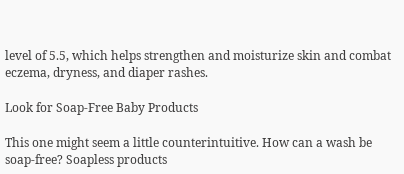level of 5.5, which helps strengthen and moisturize skin and combat eczema, dryness, and diaper rashes.

Look for Soap-Free Baby Products

This one might seem a little counterintuitive. How can a wash be soap-free? Soapless products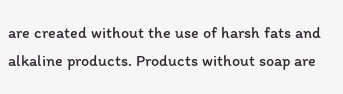are created without the use of harsh fats and alkaline products. Products without soap are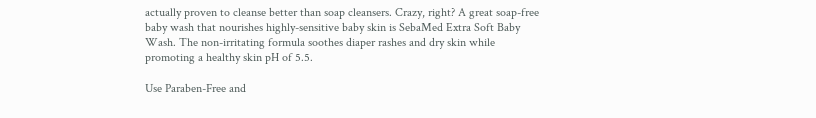actually proven to cleanse better than soap cleansers. Crazy, right? A great soap-free baby wash that nourishes highly-sensitive baby skin is SebaMed Extra Soft Baby Wash. The non-irritating formula soothes diaper rashes and dry skin while promoting a healthy skin pH of 5.5.

Use Paraben-Free and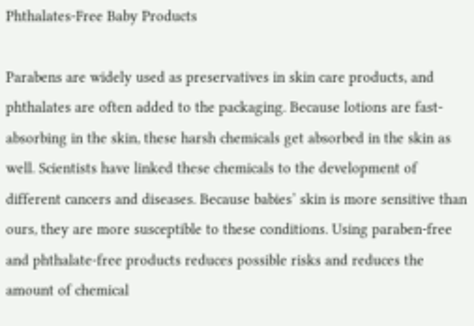Phthalates-Free Baby Products

Parabens are widely used as preservatives in skin care products, and phthalates are often added to the packaging. Because lotions are fast-absorbing in the skin, these harsh chemicals get absorbed in the skin as well. Scientists have linked these chemicals to the development of different cancers and diseases. Because babies’ skin is more sensitive than ours, they are more susceptible to these conditions. Using paraben-free and phthalate-free products reduces possible risks and reduces the amount of chemical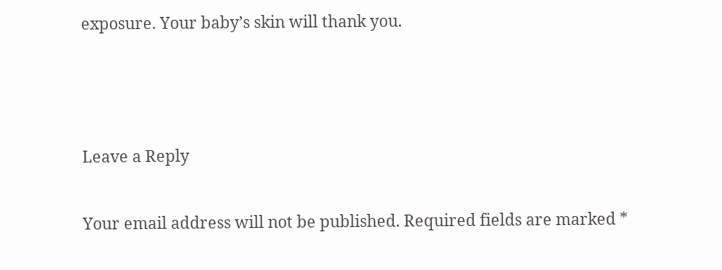exposure. Your baby’s skin will thank you.



Leave a Reply

Your email address will not be published. Required fields are marked *